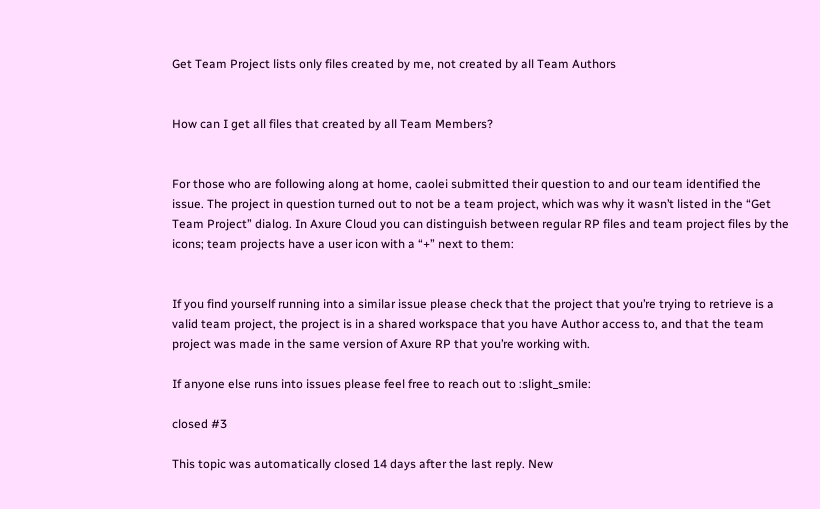Get Team Project lists only files created by me, not created by all Team Authors


How can I get all files that created by all Team Members?


For those who are following along at home, caolei submitted their question to and our team identified the issue. The project in question turned out to not be a team project, which was why it wasn’t listed in the “Get Team Project” dialog. In Axure Cloud you can distinguish between regular RP files and team project files by the icons; team projects have a user icon with a “+” next to them:


If you find yourself running into a similar issue please check that the project that you’re trying to retrieve is a valid team project, the project is in a shared workspace that you have Author access to, and that the team project was made in the same version of Axure RP that you’re working with.

If anyone else runs into issues please feel free to reach out to :slight_smile:

closed #3

This topic was automatically closed 14 days after the last reply. New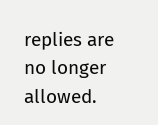replies are no longer allowed.